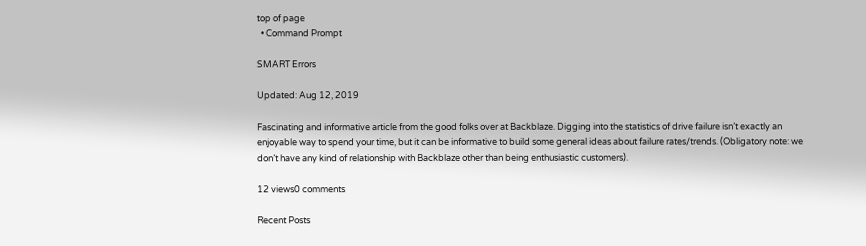top of page
  • Command Prompt

SMART Errors

Updated: Aug 12, 2019

Fascinating and informative article from the good folks over at Backblaze. Digging into the statistics of drive failure isn’t exactly an enjoyable way to spend your time, but it can be informative to build some general ideas about failure rates/trends. (Obligatory note: we don’t have any kind of relationship with Backblaze other than being enthusiastic customers).

12 views0 comments

Recent Posts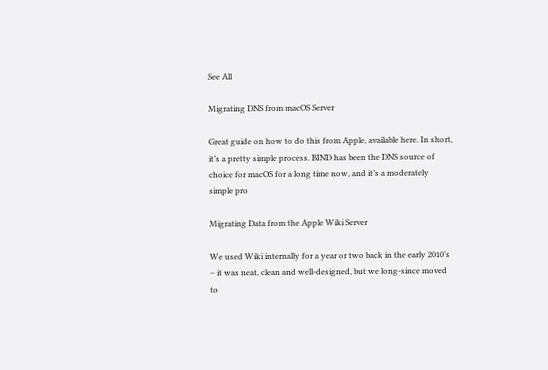See All

Migrating DNS from macOS Server

Great guide on how to do this from Apple, available here. In short, it’s a pretty simple process. BIND has been the DNS source of choice for macOS for a long time now, and it’s a moderately simple pro

Migrating Data from the Apple Wiki Server

We used Wiki internally for a year or two back in the early 2010’s – it was neat, clean and well-designed, but we long-since moved to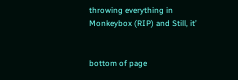throwing everything in Monkeybox (RIP) and Still, it’


bottom of page